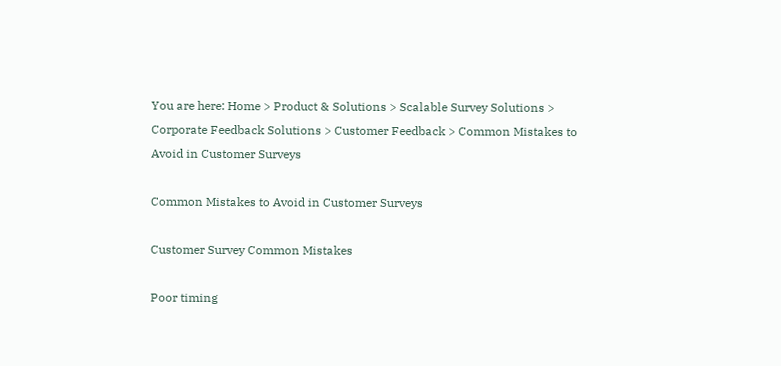You are here: Home > Product & Solutions > Scalable Survey Solutions > Corporate Feedback Solutions > Customer Feedback > Common Mistakes to Avoid in Customer Surveys

Common Mistakes to Avoid in Customer Surveys

Customer Survey Common Mistakes

Poor timing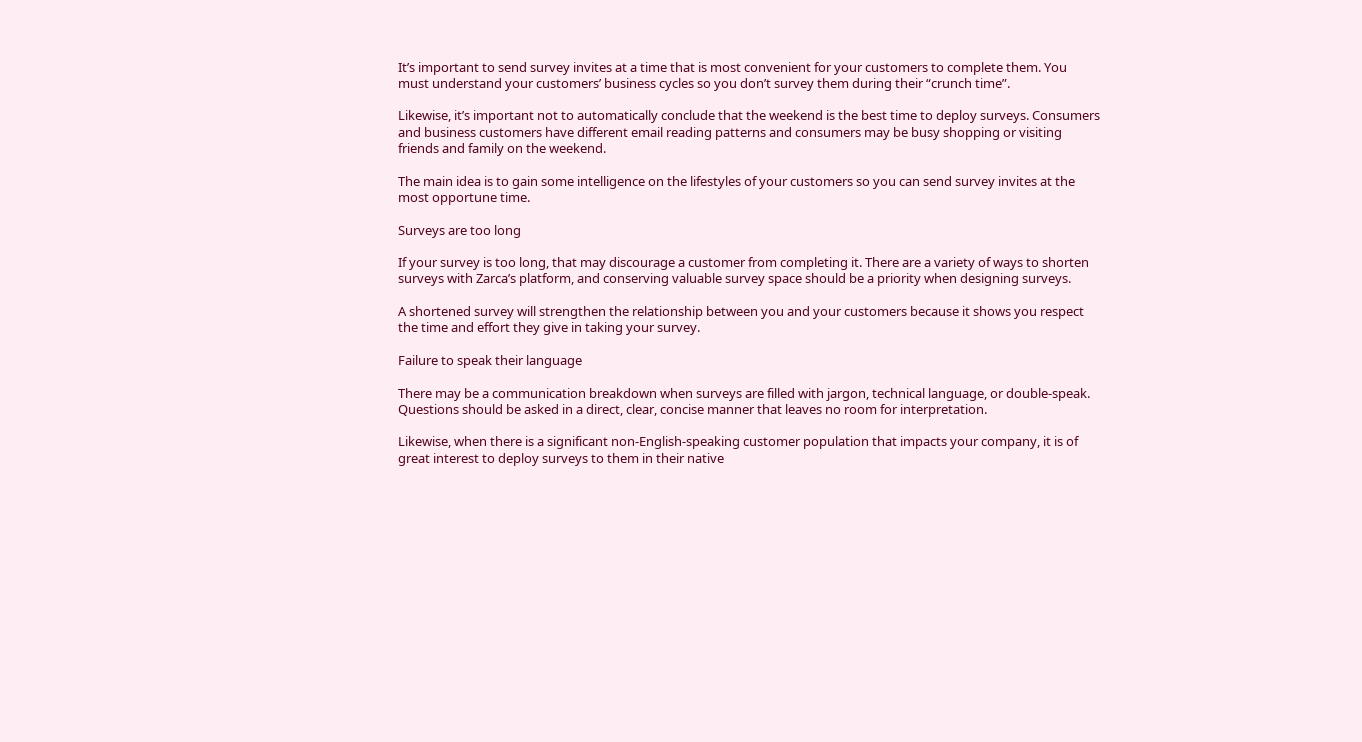It’s important to send survey invites at a time that is most convenient for your customers to complete them. You must understand your customers’ business cycles so you don’t survey them during their “crunch time”.

Likewise, it’s important not to automatically conclude that the weekend is the best time to deploy surveys. Consumers and business customers have different email reading patterns and consumers may be busy shopping or visiting friends and family on the weekend.

The main idea is to gain some intelligence on the lifestyles of your customers so you can send survey invites at the most opportune time.

Surveys are too long

If your survey is too long, that may discourage a customer from completing it. There are a variety of ways to shorten surveys with Zarca’s platform, and conserving valuable survey space should be a priority when designing surveys.

A shortened survey will strengthen the relationship between you and your customers because it shows you respect the time and effort they give in taking your survey.

Failure to speak their language

There may be a communication breakdown when surveys are filled with jargon, technical language, or double-speak. Questions should be asked in a direct, clear, concise manner that leaves no room for interpretation.

Likewise, when there is a significant non-English-speaking customer population that impacts your company, it is of great interest to deploy surveys to them in their native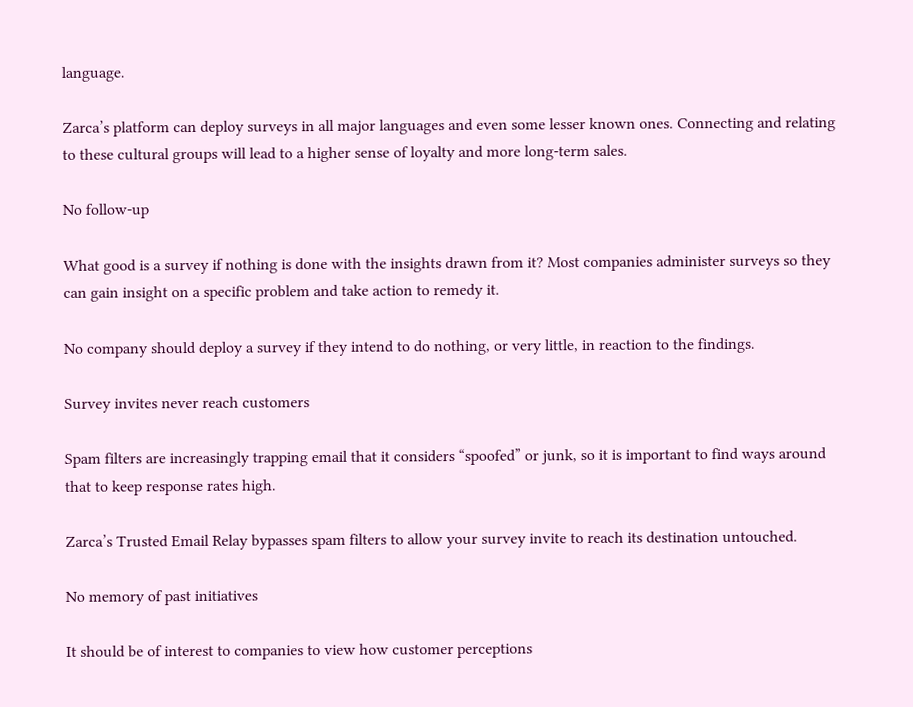language.

Zarca’s platform can deploy surveys in all major languages and even some lesser known ones. Connecting and relating to these cultural groups will lead to a higher sense of loyalty and more long-term sales.

No follow-up

What good is a survey if nothing is done with the insights drawn from it? Most companies administer surveys so they can gain insight on a specific problem and take action to remedy it.

No company should deploy a survey if they intend to do nothing, or very little, in reaction to the findings.

Survey invites never reach customers

Spam filters are increasingly trapping email that it considers “spoofed” or junk, so it is important to find ways around that to keep response rates high.

Zarca’s Trusted Email Relay bypasses spam filters to allow your survey invite to reach its destination untouched.

No memory of past initiatives

It should be of interest to companies to view how customer perceptions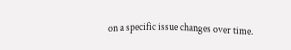on a specific issue changes over time.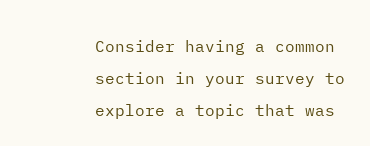Consider having a common section in your survey to explore a topic that was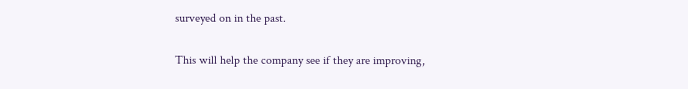surveyed on in the past.

This will help the company see if they are improving,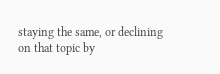staying the same, or declining on that topic by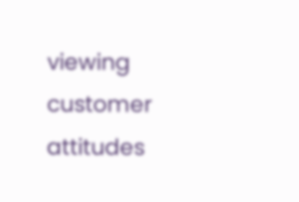viewing customer attitudes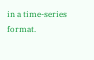in a time-series format.